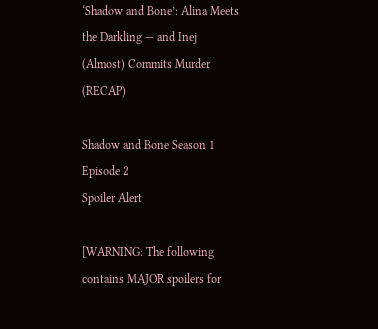‘Shadow and Bone’: Alina Meets the Darkling — and Inej (Almost) Commits Murder (RECAP)

Shadow and Bone Season 1 Episode 2
Spoiler Alert

[WARNING: The following contains MAJOR spoilers for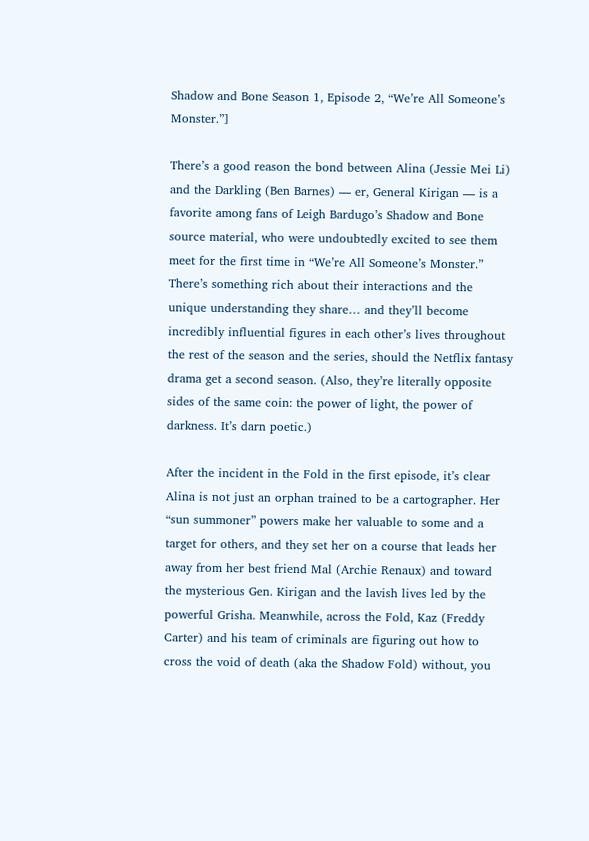Shadow and Bone Season 1, Episode 2, “We’re All Someone’s Monster.”]

There’s a good reason the bond between Alina (Jessie Mei Li) and the Darkling (Ben Barnes) — er, General Kirigan — is a favorite among fans of Leigh Bardugo’s Shadow and Bone source material, who were undoubtedly excited to see them meet for the first time in “We’re All Someone’s Monster.” There’s something rich about their interactions and the unique understanding they share… and they’ll become incredibly influential figures in each other’s lives throughout the rest of the season and the series, should the Netflix fantasy drama get a second season. (Also, they’re literally opposite sides of the same coin: the power of light, the power of darkness. It’s darn poetic.)

After the incident in the Fold in the first episode, it’s clear Alina is not just an orphan trained to be a cartographer. Her “sun summoner” powers make her valuable to some and a target for others, and they set her on a course that leads her away from her best friend Mal (Archie Renaux) and toward the mysterious Gen. Kirigan and the lavish lives led by the powerful Grisha. Meanwhile, across the Fold, Kaz (Freddy Carter) and his team of criminals are figuring out how to cross the void of death (aka the Shadow Fold) without, you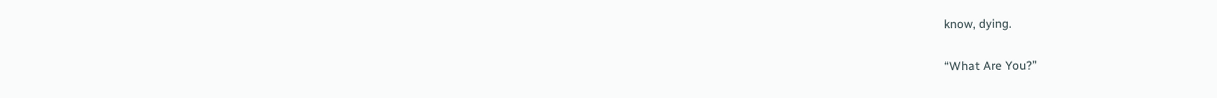know, dying.

“What Are You?”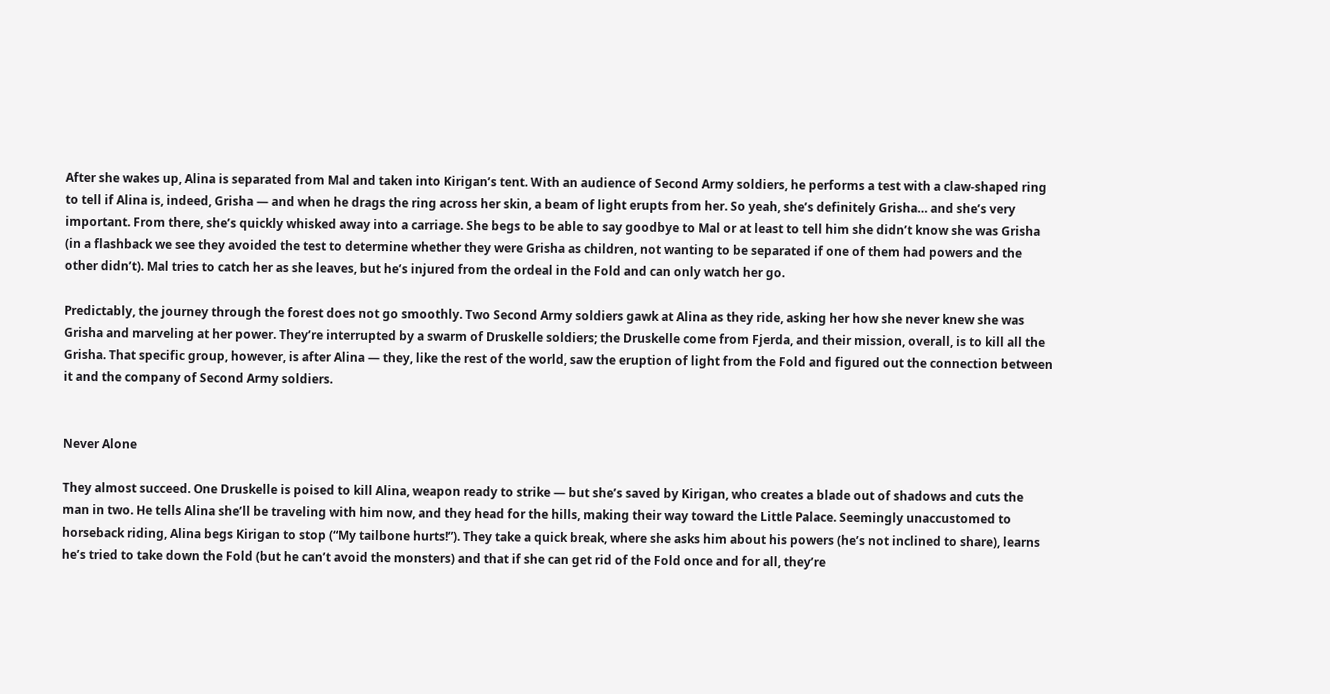After she wakes up, Alina is separated from Mal and taken into Kirigan’s tent. With an audience of Second Army soldiers, he performs a test with a claw-shaped ring to tell if Alina is, indeed, Grisha — and when he drags the ring across her skin, a beam of light erupts from her. So yeah, she’s definitely Grisha… and she’s very important. From there, she’s quickly whisked away into a carriage. She begs to be able to say goodbye to Mal or at least to tell him she didn’t know she was Grisha (in a flashback we see they avoided the test to determine whether they were Grisha as children, not wanting to be separated if one of them had powers and the other didn’t). Mal tries to catch her as she leaves, but he’s injured from the ordeal in the Fold and can only watch her go.

Predictably, the journey through the forest does not go smoothly. Two Second Army soldiers gawk at Alina as they ride, asking her how she never knew she was Grisha and marveling at her power. They’re interrupted by a swarm of Druskelle soldiers; the Druskelle come from Fjerda, and their mission, overall, is to kill all the Grisha. That specific group, however, is after Alina — they, like the rest of the world, saw the eruption of light from the Fold and figured out the connection between it and the company of Second Army soldiers.


Never Alone

They almost succeed. One Druskelle is poised to kill Alina, weapon ready to strike — but she’s saved by Kirigan, who creates a blade out of shadows and cuts the man in two. He tells Alina she’ll be traveling with him now, and they head for the hills, making their way toward the Little Palace. Seemingly unaccustomed to horseback riding, Alina begs Kirigan to stop (“My tailbone hurts!”). They take a quick break, where she asks him about his powers (he’s not inclined to share), learns he’s tried to take down the Fold (but he can’t avoid the monsters) and that if she can get rid of the Fold once and for all, they’re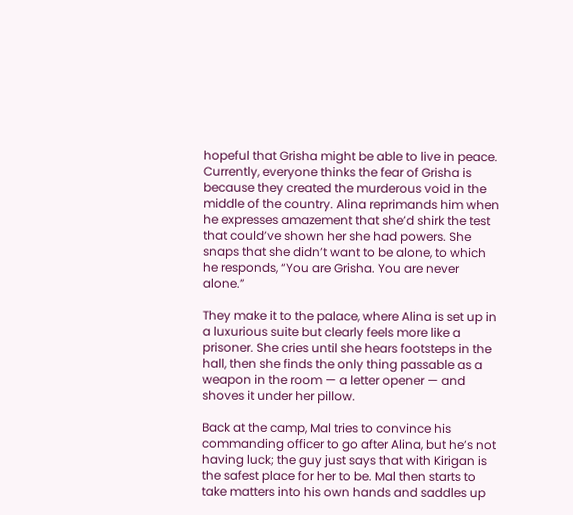hopeful that Grisha might be able to live in peace. Currently, everyone thinks the fear of Grisha is because they created the murderous void in the middle of the country. Alina reprimands him when he expresses amazement that she’d shirk the test that could’ve shown her she had powers. She snaps that she didn’t want to be alone, to which he responds, “You are Grisha. You are never alone.”

They make it to the palace, where Alina is set up in a luxurious suite but clearly feels more like a prisoner. She cries until she hears footsteps in the hall, then she finds the only thing passable as a weapon in the room — a letter opener — and shoves it under her pillow.

Back at the camp, Mal tries to convince his commanding officer to go after Alina, but he’s not having luck; the guy just says that with Kirigan is the safest place for her to be. Mal then starts to take matters into his own hands and saddles up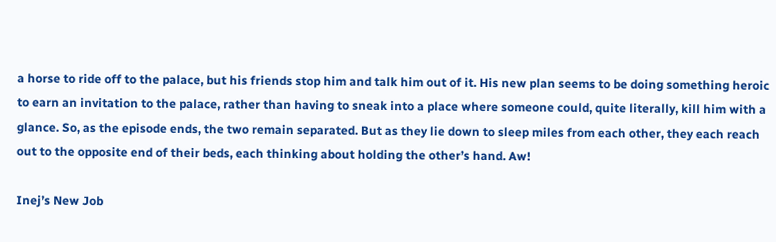a horse to ride off to the palace, but his friends stop him and talk him out of it. His new plan seems to be doing something heroic to earn an invitation to the palace, rather than having to sneak into a place where someone could, quite literally, kill him with a glance. So, as the episode ends, the two remain separated. But as they lie down to sleep miles from each other, they each reach out to the opposite end of their beds, each thinking about holding the other’s hand. Aw!

Inej’s New Job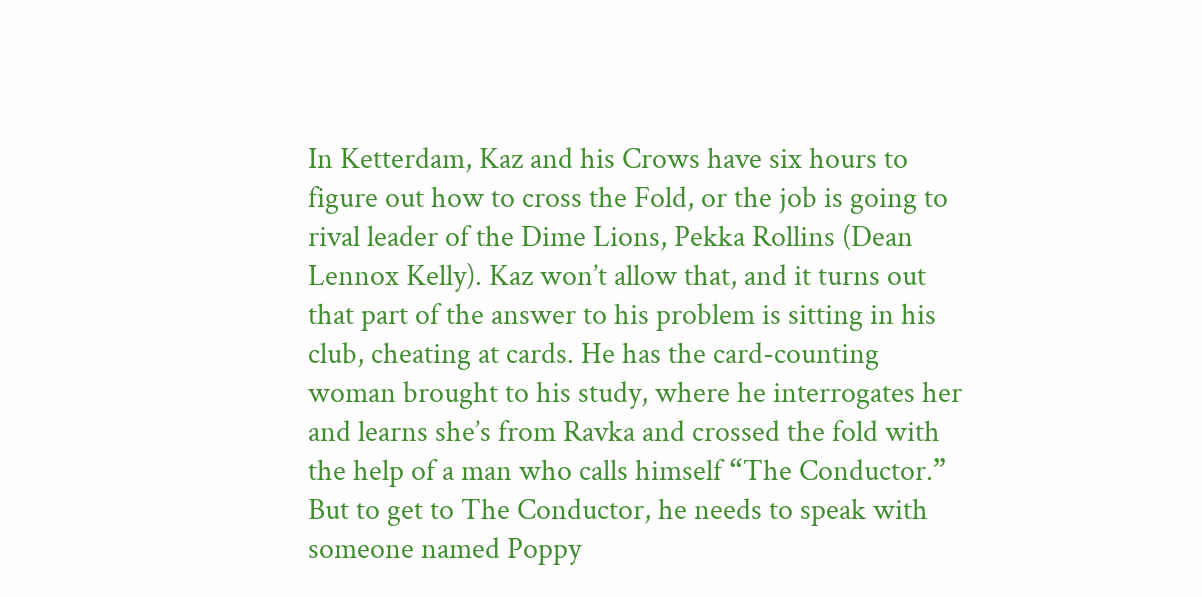In Ketterdam, Kaz and his Crows have six hours to figure out how to cross the Fold, or the job is going to rival leader of the Dime Lions, Pekka Rollins (Dean Lennox Kelly). Kaz won’t allow that, and it turns out that part of the answer to his problem is sitting in his club, cheating at cards. He has the card-counting woman brought to his study, where he interrogates her and learns she’s from Ravka and crossed the fold with the help of a man who calls himself “The Conductor.” But to get to The Conductor, he needs to speak with someone named Poppy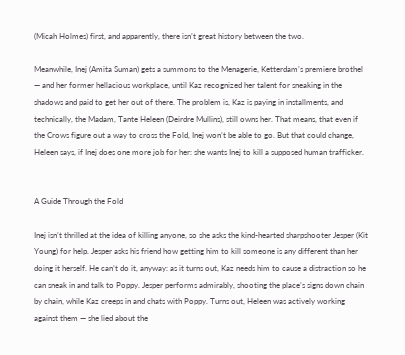(Micah Holmes) first, and apparently, there isn’t great history between the two.

Meanwhile, Inej (Amita Suman) gets a summons to the Menagerie, Ketterdam’s premiere brothel — and her former hellacious workplace, until Kaz recognized her talent for sneaking in the shadows and paid to get her out of there. The problem is, Kaz is paying in installments, and technically, the Madam, Tante Heleen (Deirdre Mullins), still owns her. That means, that even if the Crows figure out a way to cross the Fold, Inej won’t be able to go. But that could change, Heleen says, if Inej does one more job for her: she wants Inej to kill a supposed human trafficker.


A Guide Through the Fold

Inej isn’t thrilled at the idea of killing anyone, so she asks the kind-hearted sharpshooter Jesper (Kit Young) for help. Jesper asks his friend how getting him to kill someone is any different than her doing it herself. He can’t do it, anyway: as it turns out, Kaz needs him to cause a distraction so he can sneak in and talk to Poppy. Jesper performs admirably, shooting the place’s signs down chain by chain, while Kaz creeps in and chats with Poppy. Turns out, Heleen was actively working against them — she lied about the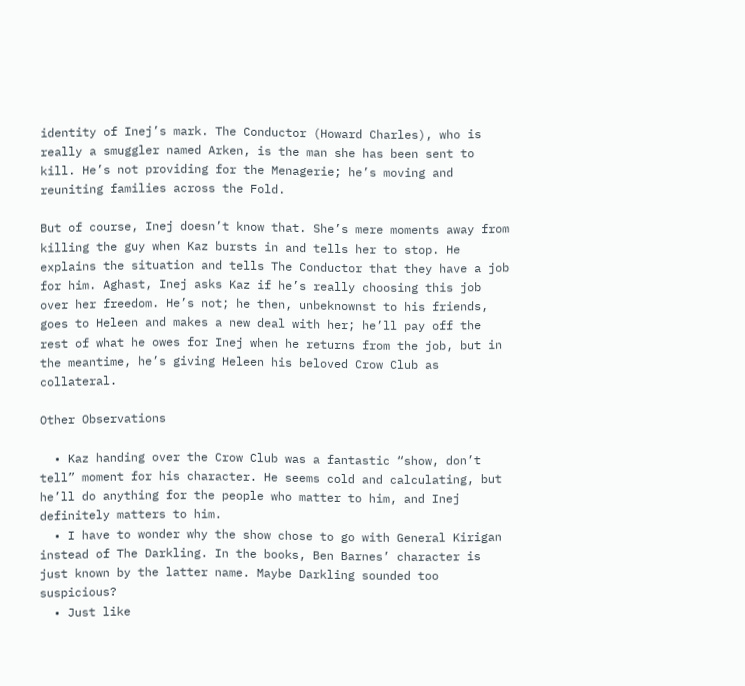identity of Inej’s mark. The Conductor (Howard Charles), who is really a smuggler named Arken, is the man she has been sent to kill. He’s not providing for the Menagerie; he’s moving and reuniting families across the Fold.

But of course, Inej doesn’t know that. She’s mere moments away from killing the guy when Kaz bursts in and tells her to stop. He explains the situation and tells The Conductor that they have a job for him. Aghast, Inej asks Kaz if he’s really choosing this job over her freedom. He’s not; he then, unbeknownst to his friends, goes to Heleen and makes a new deal with her; he’ll pay off the rest of what he owes for Inej when he returns from the job, but in the meantime, he’s giving Heleen his beloved Crow Club as collateral.

Other Observations

  • Kaz handing over the Crow Club was a fantastic “show, don’t tell” moment for his character. He seems cold and calculating, but he’ll do anything for the people who matter to him, and Inej definitely matters to him.
  • I have to wonder why the show chose to go with General Kirigan instead of The Darkling. In the books, Ben Barnes’ character is just known by the latter name. Maybe Darkling sounded too suspicious?
  • Just like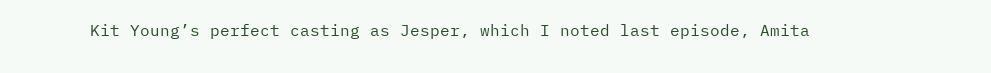Kit Young’s perfect casting as Jesper, which I noted last episode, Amita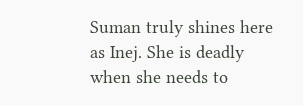Suman truly shines here as Inej. She is deadly when she needs to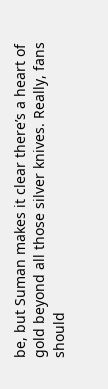be, but Suman makes it clear there’s a heart of gold beyond all those silver knives. Really, fans should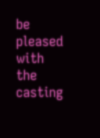be pleased with the casting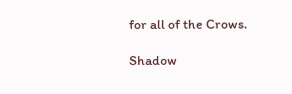for all of the Crows.

Shadow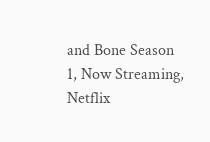and Bone Season 1, Now Streaming, Netflix